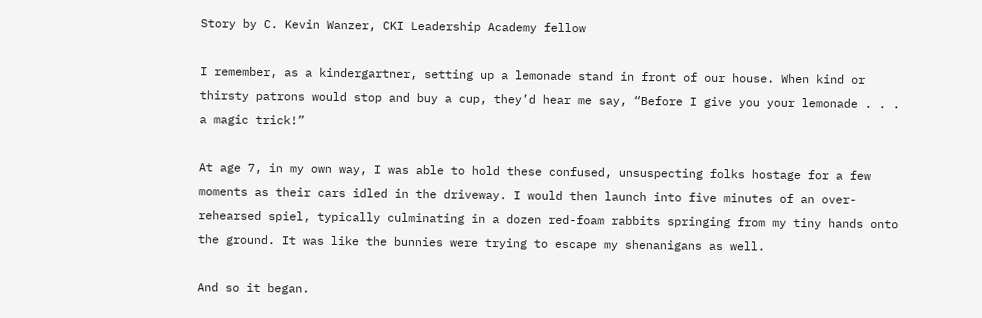Story by C. Kevin Wanzer, CKI Leadership Academy fellow

I remember, as a kindergartner, setting up a lemonade stand in front of our house. When kind or thirsty patrons would stop and buy a cup, they’d hear me say, “Before I give you your lemonade . . . a magic trick!”

At age 7, in my own way, I was able to hold these confused, unsuspecting folks hostage for a few moments as their cars idled in the driveway. I would then launch into five minutes of an over-rehearsed spiel, typically culminating in a dozen red-foam rabbits springing from my tiny hands onto the ground. It was like the bunnies were trying to escape my shenanigans as well.

And so it began.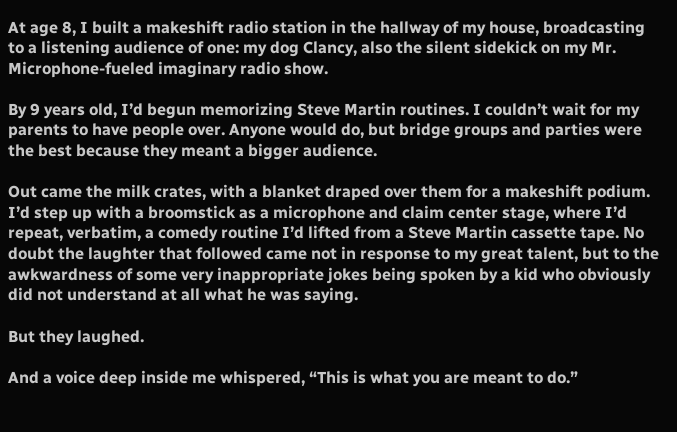At age 8, I built a makeshift radio station in the hallway of my house, broadcasting to a listening audience of one: my dog Clancy, also the silent sidekick on my Mr. Microphone-fueled imaginary radio show.

By 9 years old, I’d begun memorizing Steve Martin routines. I couldn’t wait for my parents to have people over. Anyone would do, but bridge groups and parties were the best because they meant a bigger audience.

Out came the milk crates, with a blanket draped over them for a makeshift podium. I’d step up with a broomstick as a microphone and claim center stage, where I’d repeat, verbatim, a comedy routine I’d lifted from a Steve Martin cassette tape. No doubt the laughter that followed came not in response to my great talent, but to the awkwardness of some very inappropriate jokes being spoken by a kid who obviously did not understand at all what he was saying.

But they laughed.

And a voice deep inside me whispered, “This is what you are meant to do.”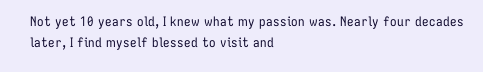Not yet 10 years old, I knew what my passion was. Nearly four decades later, I find myself blessed to visit and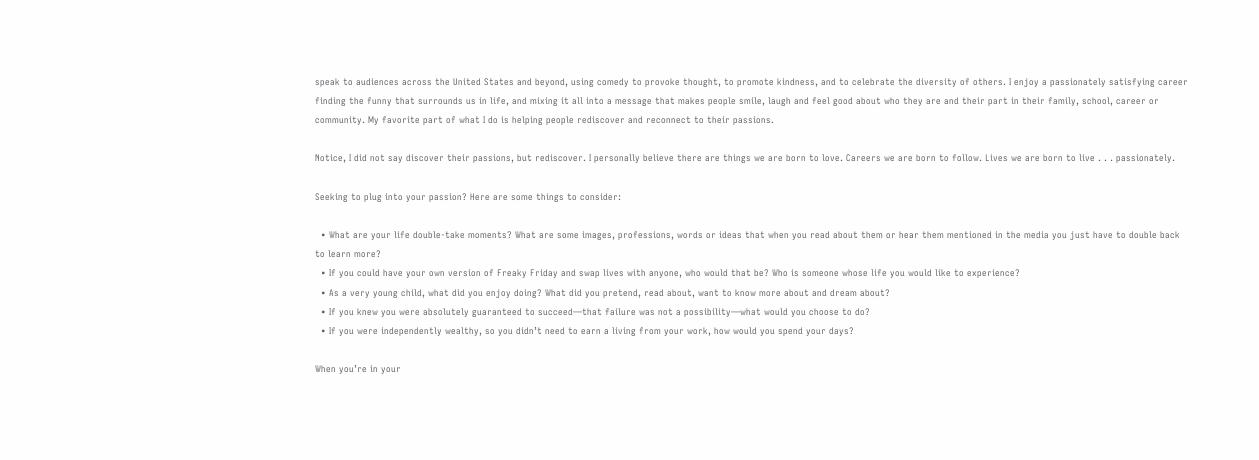speak to audiences across the United States and beyond, using comedy to provoke thought, to promote kindness, and to celebrate the diversity of others. I enjoy a passionately satisfying career finding the funny that surrounds us in life, and mixing it all into a message that makes people smile, laugh and feel good about who they are and their part in their family, school, career or community. My favorite part of what I do is helping people rediscover and reconnect to their passions.

Notice, I did not say discover their passions, but rediscover. I personally believe there are things we are born to love. Careers we are born to follow. Lives we are born to live . . . passionately.

Seeking to plug into your passion? Here are some things to consider:

  • What are your life double-take moments? What are some images, professions, words or ideas that when you read about them or hear them mentioned in the media you just have to double back to learn more?
  • If you could have your own version of Freaky Friday and swap lives with anyone, who would that be? Who is someone whose life you would like to experience?
  • As a very young child, what did you enjoy doing? What did you pretend, read about, want to know more about and dream about?
  • If you knew you were absolutely guaranteed to succeed—that failure was not a possibility—what would you choose to do?
  • If you were independently wealthy, so you didn’t need to earn a living from your work, how would you spend your days?

When you’re in your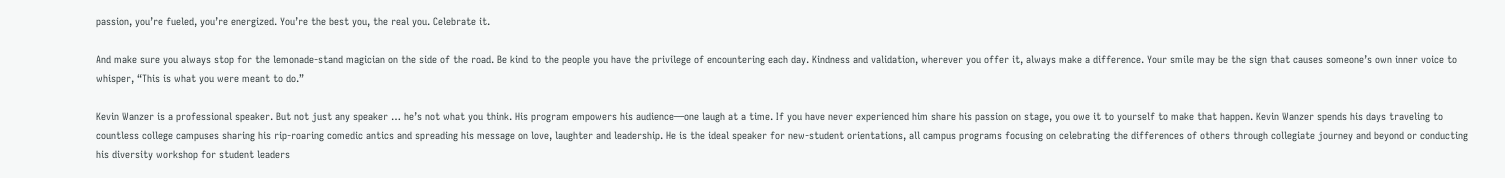passion, you’re fueled, you’re energized. You’re the best you, the real you. Celebrate it.

And make sure you always stop for the lemonade-stand magician on the side of the road. Be kind to the people you have the privilege of encountering each day. Kindness and validation, wherever you offer it, always make a difference. Your smile may be the sign that causes someone’s own inner voice to whisper, “This is what you were meant to do.”

Kevin Wanzer is a professional speaker. But not just any speaker … he’s not what you think. His program empowers his audience—one laugh at a time. If you have never experienced him share his passion on stage, you owe it to yourself to make that happen. Kevin Wanzer spends his days traveling to countless college campuses sharing his rip-roaring comedic antics and spreading his message on love, laughter and leadership. He is the ideal speaker for new-student orientations, all campus programs focusing on celebrating the differences of others through collegiate journey and beyond or conducting his diversity workshop for student leaders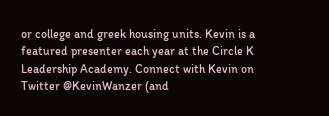or college and greek housing units. Kevin is a featured presenter each year at the Circle K Leadership Academy. Connect with Kevin on Twitter @KevinWanzer (and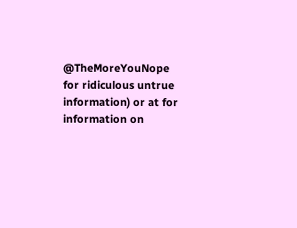@TheMoreYouNope for ridiculous untrue information) or at for information on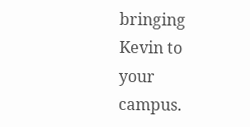bringing Kevin to your campus.